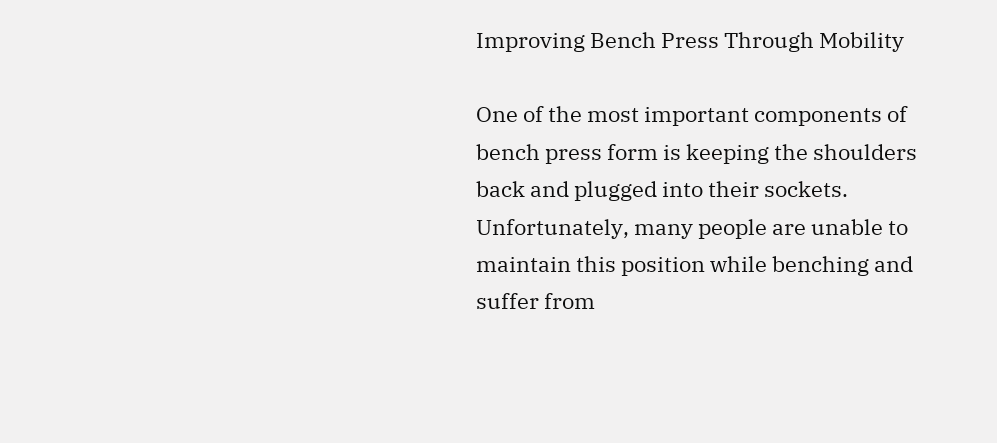Improving Bench Press Through Mobility

One of the most important components of bench press form is keeping the shoulders back and plugged into their sockets.  Unfortunately, many people are unable to maintain this position while benching and suffer from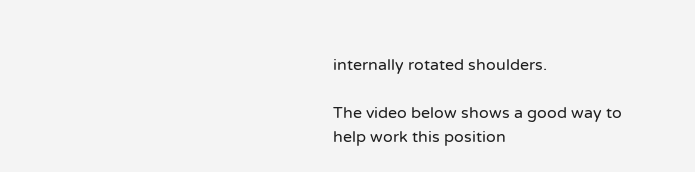internally rotated shoulders.

The video below shows a good way to help work this position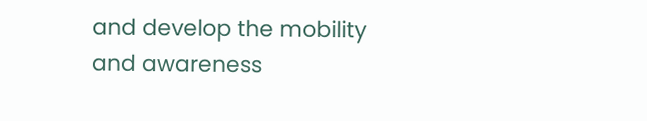and develop the mobility and awareness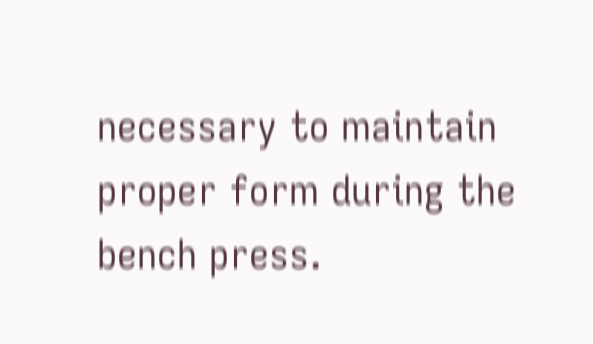necessary to maintain proper form during the bench press.